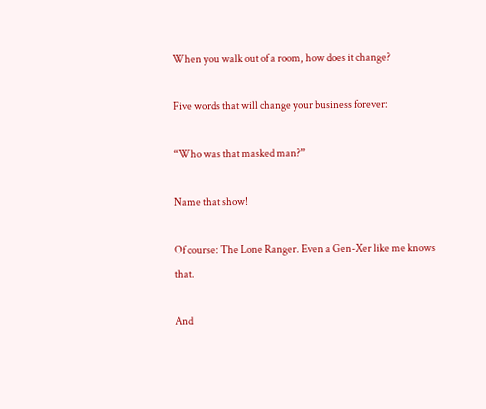When you walk out of a room, how does it change?

Five words that will change your business forever:

“Who was that masked man?”

Name that show!

Of course: The Lone Ranger. Even a Gen-Xer like me knows that.

And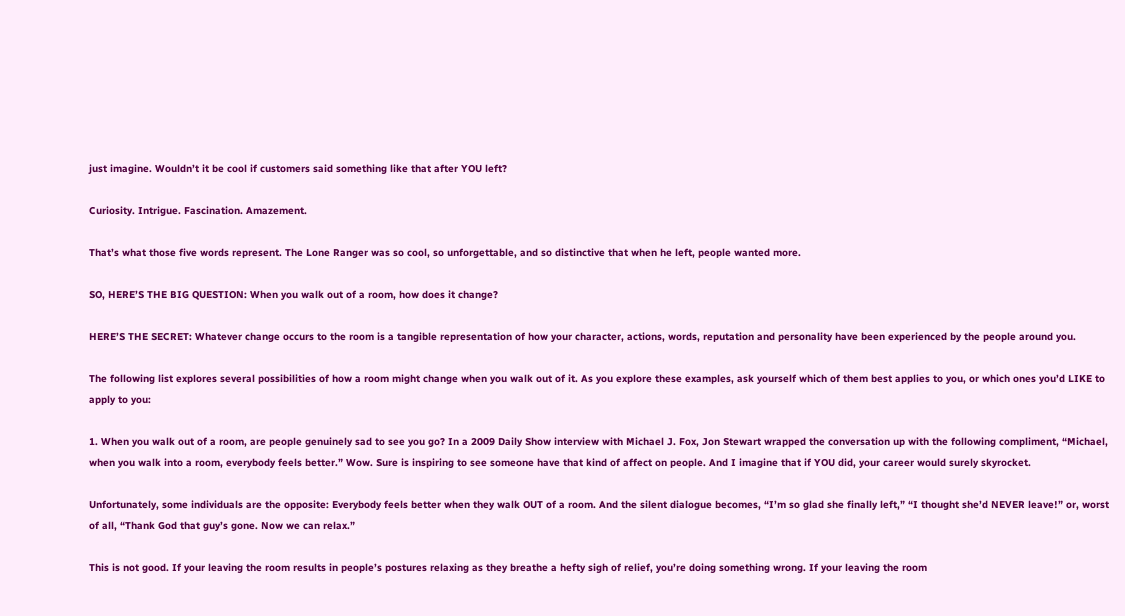just imagine. Wouldn’t it be cool if customers said something like that after YOU left?

Curiosity. Intrigue. Fascination. Amazement.

That’s what those five words represent. The Lone Ranger was so cool, so unforgettable, and so distinctive that when he left, people wanted more.

SO, HERE’S THE BIG QUESTION: When you walk out of a room, how does it change?

HERE’S THE SECRET: Whatever change occurs to the room is a tangible representation of how your character, actions, words, reputation and personality have been experienced by the people around you.

The following list explores several possibilities of how a room might change when you walk out of it. As you explore these examples, ask yourself which of them best applies to you, or which ones you’d LIKE to apply to you:

1. When you walk out of a room, are people genuinely sad to see you go? In a 2009 Daily Show interview with Michael J. Fox, Jon Stewart wrapped the conversation up with the following compliment, “Michael, when you walk into a room, everybody feels better.” Wow. Sure is inspiring to see someone have that kind of affect on people. And I imagine that if YOU did, your career would surely skyrocket.

Unfortunately, some individuals are the opposite: Everybody feels better when they walk OUT of a room. And the silent dialogue becomes, “I’m so glad she finally left,” “I thought she’d NEVER leave!” or, worst of all, “Thank God that guy’s gone. Now we can relax.”

This is not good. If your leaving the room results in people’s postures relaxing as they breathe a hefty sigh of relief, you’re doing something wrong. If your leaving the room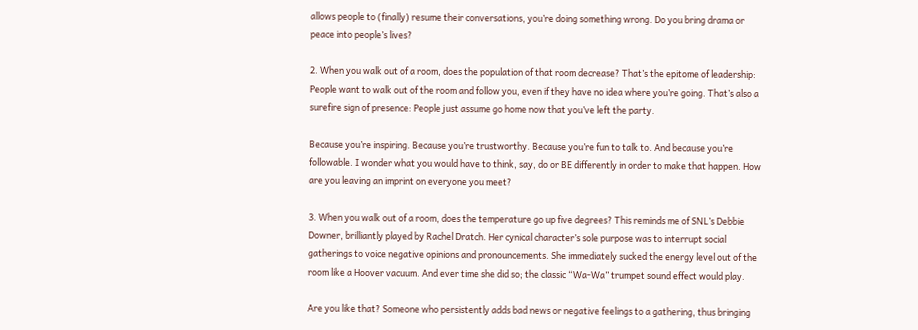allows people to (finally) resume their conversations, you’re doing something wrong. Do you bring drama or peace into people’s lives?

2. When you walk out of a room, does the population of that room decrease? That’s the epitome of leadership: People want to walk out of the room and follow you, even if they have no idea where you’re going. That’s also a surefire sign of presence: People just assume go home now that you’ve left the party.

Because you’re inspiring. Because you’re trustworthy. Because you’re fun to talk to. And because you’re followable. I wonder what you would have to think, say, do or BE differently in order to make that happen. How are you leaving an imprint on everyone you meet?

3. When you walk out of a room, does the temperature go up five degrees? This reminds me of SNL’s Debbie Downer, brilliantly played by Rachel Dratch. Her cynical character’s sole purpose was to interrupt social gatherings to voice negative opinions and pronouncements. She immediately sucked the energy level out of the room like a Hoover vacuum. And ever time she did so; the classic “Wa-Wa” trumpet sound effect would play.

Are you like that? Someone who persistently adds bad news or negative feelings to a gathering, thus bringing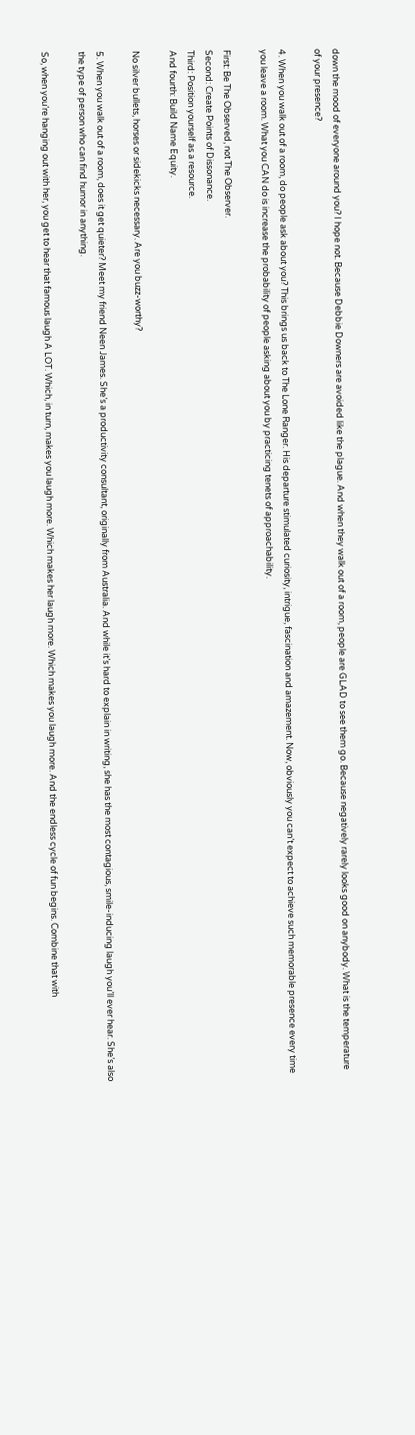down the mood of everyone around you? I hope not. Because Debbie Downers are avoided like the plague. And when they walk out of a room, people are GLAD to see them go. Because negatively rarely looks good on anybody. What is the temperature of your presence?

4. When you walk out of a room, do people ask about you? This brings us back to The Lone Ranger. His departure stimulated curiosity, intrigue, fascination and amazement. Now, obviously you can’t expect to achieve such memorable presence every time you leave a room. What you CAN do is increase the probability of people asking about you by practicing tenets of approachability.

First: Be The Observed, not The Observer.
Second: Create Points of Dissonance.
Third: Position yourself as a resource.
And fourth: Build Name Equity.

No silver bullets, horses or sidekicks necessary. Are you buzz-worthy?

5. When you walk out of a room, does it get quieter? Meet my friend Neen James. She’s a productivity consultant, originally from Australia. And while it’s hard to explain in writing, she has the most contagious, smile-inducing laugh you’ll ever hear. She’s also the type of person who can find humor in anything.

So, when you’re hanging out with her, you get to hear that famous laugh A LOT. Which, in turn, makes you laugh more. Which makes her laugh more. Which makes you laugh more. And the endless cycle of fun begins. Combine that with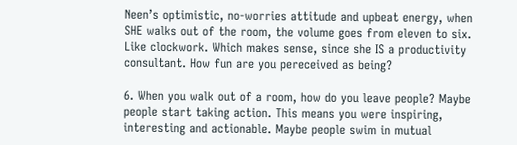Neen’s optimistic, no-worries attitude and upbeat energy, when SHE walks out of the room, the volume goes from eleven to six. Like clockwork. Which makes sense, since she IS a productivity consultant. How fun are you pereceived as being?

6. When you walk out of a room, how do you leave people? Maybe people start taking action. This means you were inspiring, interesting and actionable. Maybe people swim in mutual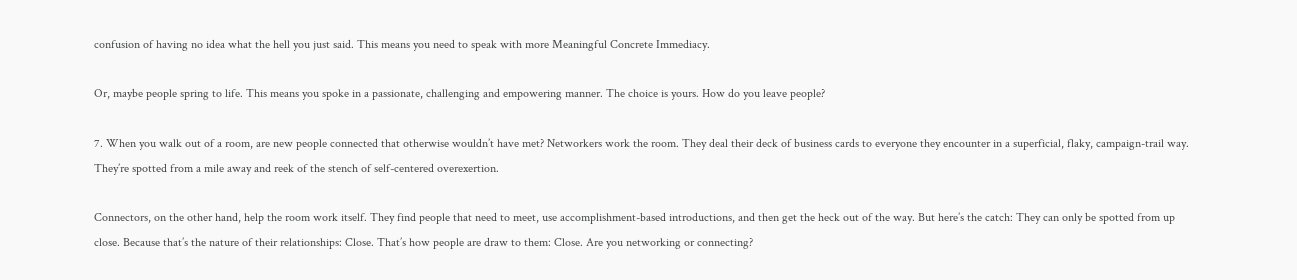confusion of having no idea what the hell you just said. This means you need to speak with more Meaningful Concrete Immediacy.

Or, maybe people spring to life. This means you spoke in a passionate, challenging and empowering manner. The choice is yours. How do you leave people?

7. When you walk out of a room, are new people connected that otherwise wouldn’t have met? Networkers work the room. They deal their deck of business cards to everyone they encounter in a superficial, flaky, campaign-trail way. They’re spotted from a mile away and reek of the stench of self-centered overexertion.

Connectors, on the other hand, help the room work itself. They find people that need to meet, use accomplishment-based introductions, and then get the heck out of the way. But here’s the catch: They can only be spotted from up close. Because that’s the nature of their relationships: Close. That’s how people are draw to them: Close. Are you networking or connecting?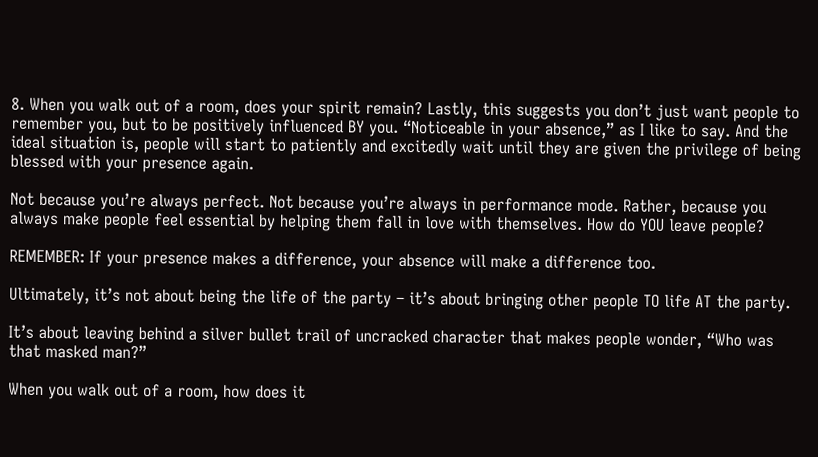8. When you walk out of a room, does your spirit remain? Lastly, this suggests you don’t just want people to remember you, but to be positively influenced BY you. “Noticeable in your absence,” as I like to say. And the ideal situation is, people will start to patiently and excitedly wait until they are given the privilege of being blessed with your presence again.

Not because you’re always perfect. Not because you’re always in performance mode. Rather, because you always make people feel essential by helping them fall in love with themselves. How do YOU leave people?

REMEMBER: If your presence makes a difference, your absence will make a difference too.

Ultimately, it’s not about being the life of the party – it’s about bringing other people TO life AT the party.

It’s about leaving behind a silver bullet trail of uncracked character that makes people wonder, “Who was that masked man?”

When you walk out of a room, how does it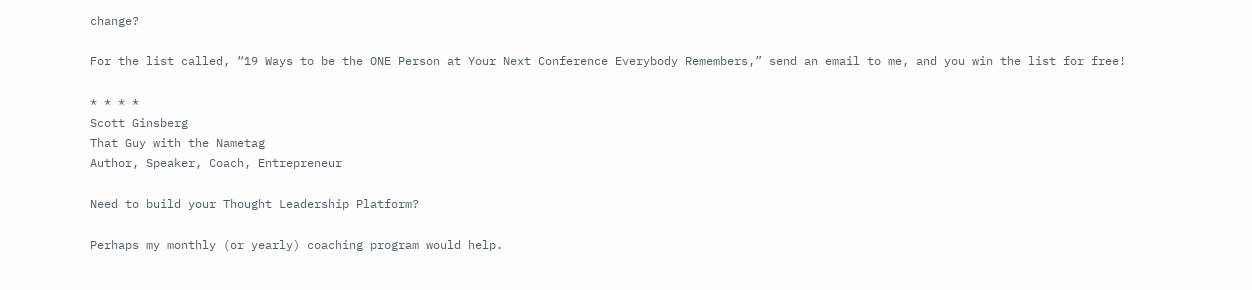change?

For the list called, “19 Ways to be the ONE Person at Your Next Conference Everybody Remembers,” send an email to me, and you win the list for free!

* * * *
Scott Ginsberg
That Guy with the Nametag
Author, Speaker, Coach, Entrepreneur

Need to build your Thought Leadership Platform?

Perhaps my monthly (or yearly) coaching program would help.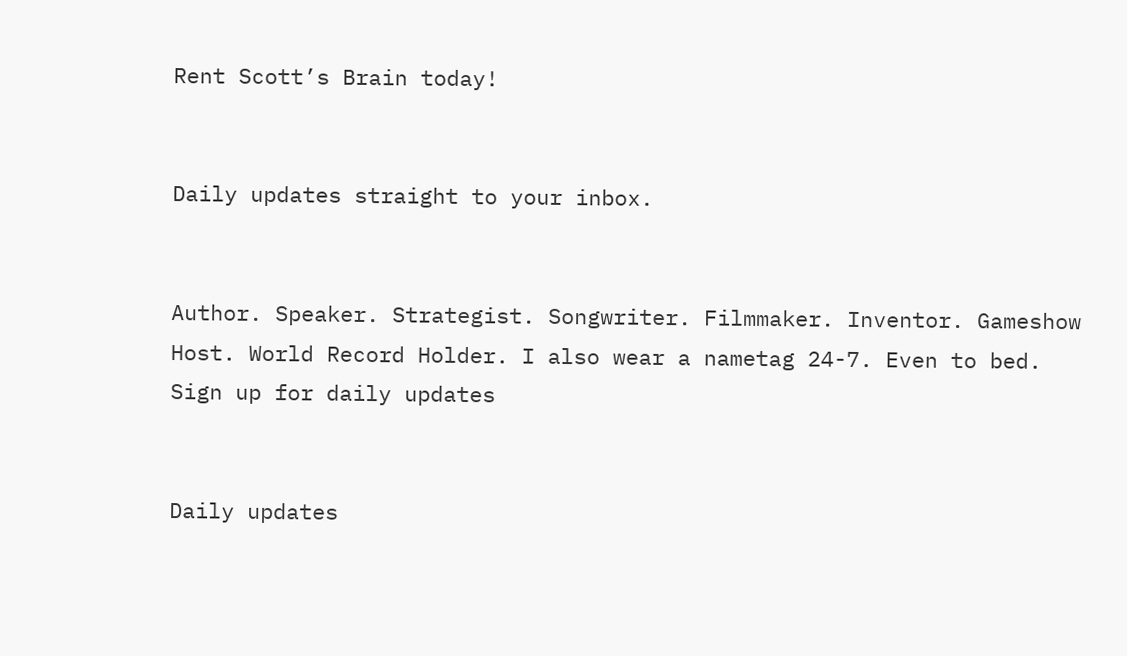Rent Scott’s Brain today!


Daily updates straight to your inbox.


Author. Speaker. Strategist. Songwriter. Filmmaker. Inventor. Gameshow Host. World Record Holder. I also wear a nametag 24-7. Even to bed.
Sign up for daily updates


Daily updates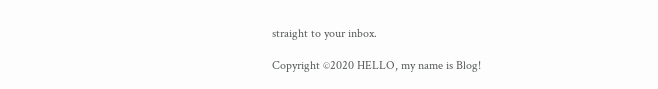straight to your inbox.

Copyright ©2020 HELLO, my name is Blog!